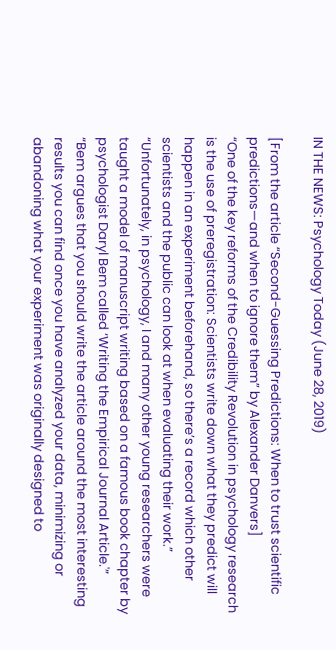IN THE NEWS: Psychology Today (June 28, 2019)

[From the article “Second-Guessing Predictions: When to trust scientific predictions—and when to ignore them” by Alexander Danvers]
“One of the key reforms of the Credibility Revolution in psychology research is the use of preregistration: Scientists write down what they predict will happen in an experiment beforehand, so there’s a record which other scientists and the public can look at when evaluating their work.”
“Unfortunately, in psychology, I and many other young researchers were taught a model of manuscript writing based on a famous book chapter by psychologist Daryl Bem called ‘Writing the Empirical Journal Article.'”
“Bem argues that you should write the article around the most interesting results you can find once you have analyzed your data, minimizing or abandoning what your experiment was originally designed to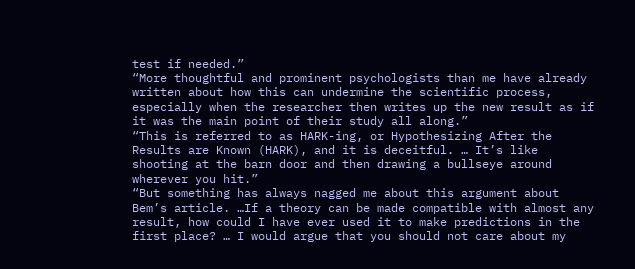test if needed.”
“More thoughtful and prominent psychologists than me have already written about how this can undermine the scientific process, especially when the researcher then writes up the new result as if it was the main point of their study all along.”
“This is referred to as HARK-ing, or Hypothesizing After the Results are Known (HARK), and it is deceitful. … It’s like shooting at the barn door and then drawing a bullseye around wherever you hit.”
“But something has always nagged me about this argument about Bem’s article. …If a theory can be made compatible with almost any result, how could I have ever used it to make predictions in the first place? … I would argue that you should not care about my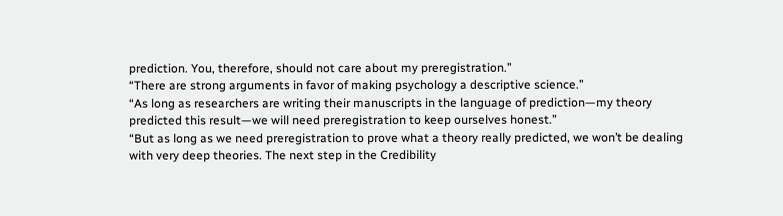prediction. You, therefore, should not care about my preregistration.”
“There are strong arguments in favor of making psychology a descriptive science.”
“As long as researchers are writing their manuscripts in the language of prediction—my theory predicted this result—we will need preregistration to keep ourselves honest.”
“But as long as we need preregistration to prove what a theory really predicted, we won’t be dealing with very deep theories. The next step in the Credibility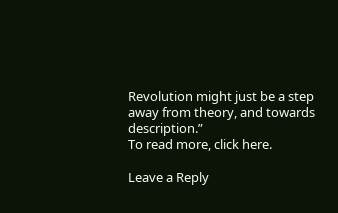Revolution might just be a step away from theory, and towards description.”
To read more, click here.

Leave a Reply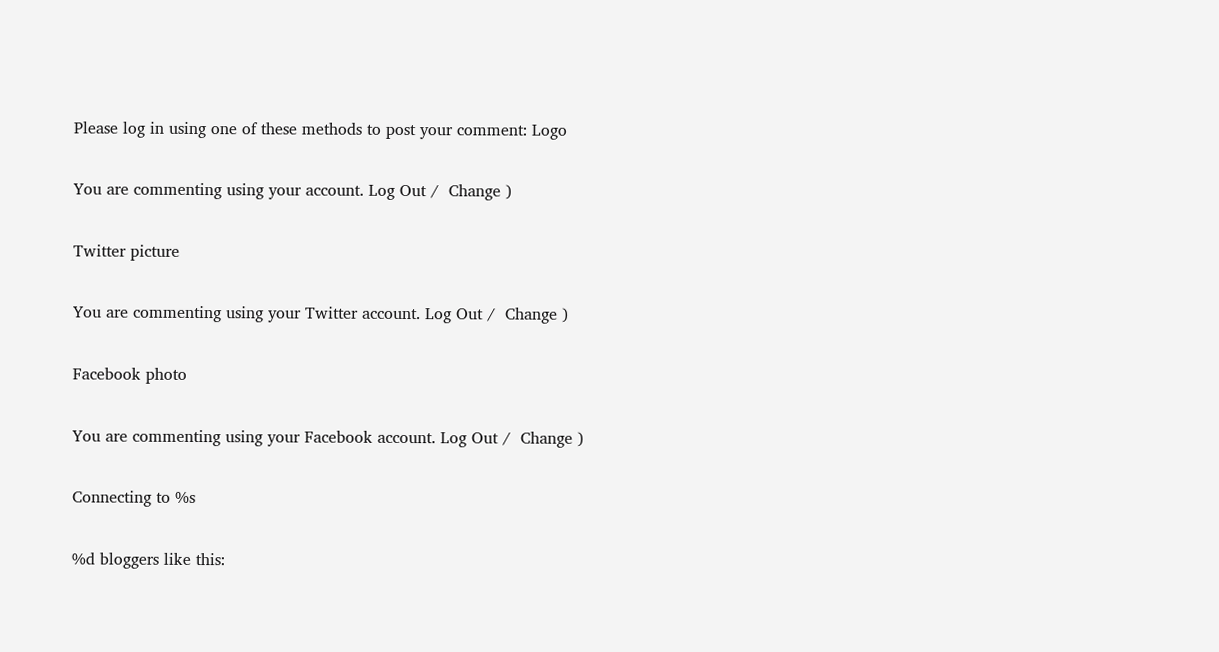Please log in using one of these methods to post your comment: Logo

You are commenting using your account. Log Out /  Change )

Twitter picture

You are commenting using your Twitter account. Log Out /  Change )

Facebook photo

You are commenting using your Facebook account. Log Out /  Change )

Connecting to %s

%d bloggers like this: